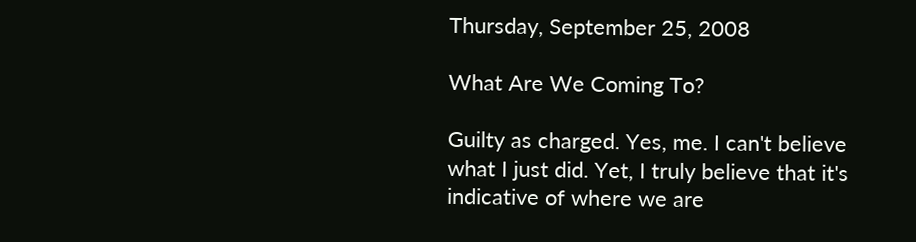Thursday, September 25, 2008

What Are We Coming To?

Guilty as charged. Yes, me. I can't believe what I just did. Yet, I truly believe that it's indicative of where we are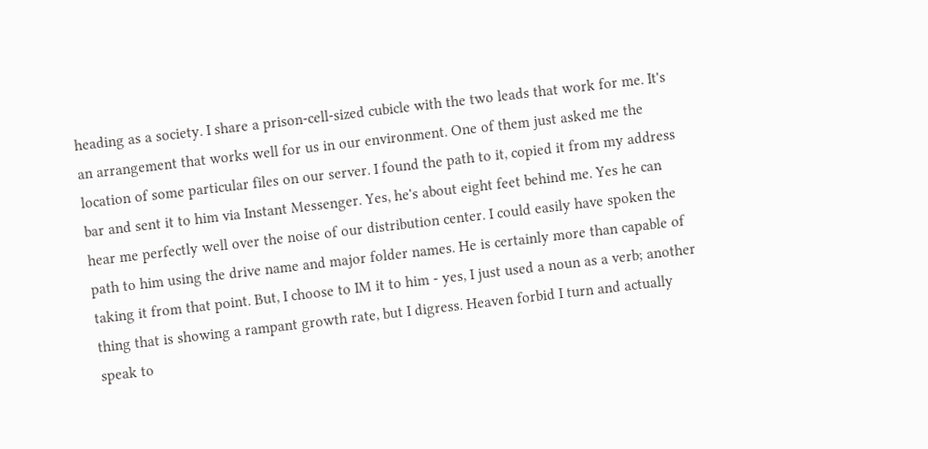heading as a society. I share a prison-cell-sized cubicle with the two leads that work for me. It's an arrangement that works well for us in our environment. One of them just asked me the location of some particular files on our server. I found the path to it, copied it from my address bar and sent it to him via Instant Messenger. Yes, he's about eight feet behind me. Yes he can hear me perfectly well over the noise of our distribution center. I could easily have spoken the path to him using the drive name and major folder names. He is certainly more than capable of taking it from that point. But, I choose to IM it to him - yes, I just used a noun as a verb; another thing that is showing a rampant growth rate, but I digress. Heaven forbid I turn and actually speak to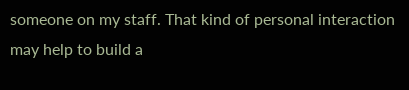someone on my staff. That kind of personal interaction may help to build a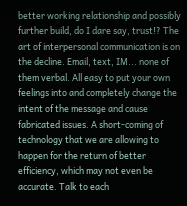better working relationship and possibly further build, do I dare say, trust!? The art of interpersonal communication is on the decline. Email, text, IM... none of them verbal. All easy to put your own feelings into and completely change the intent of the message and cause fabricated issues. A short-coming of technology that we are allowing to happen for the return of better efficiency, which may not even be accurate. Talk to each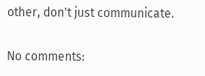other, don't just communicate.

No comments: